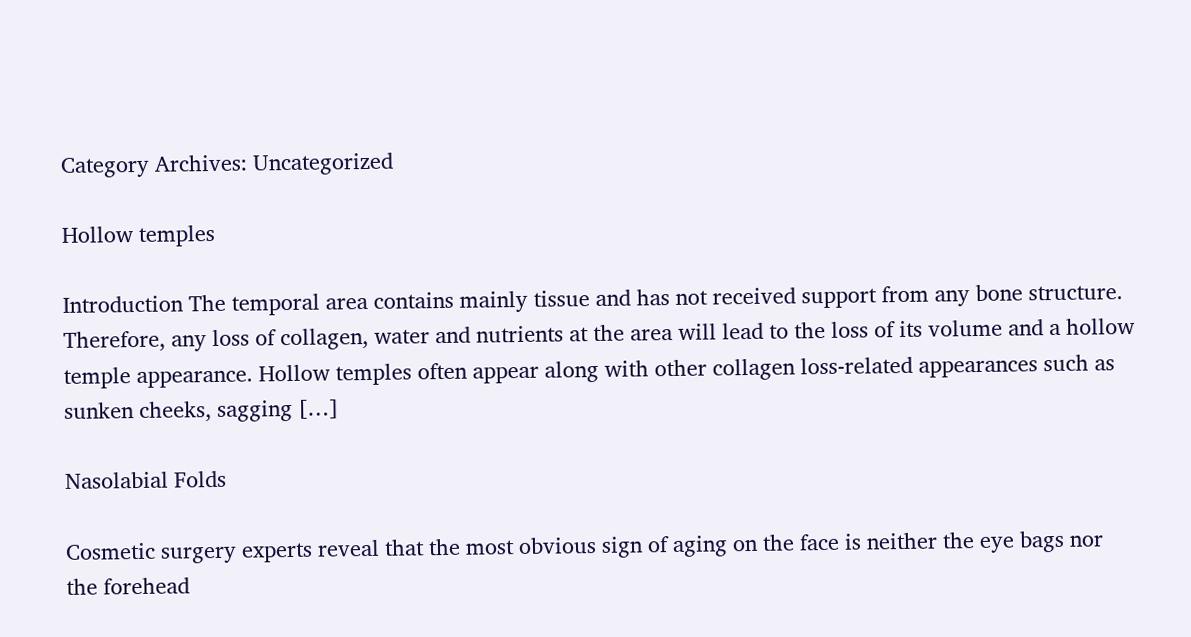Category Archives: Uncategorized

Hollow temples

Introduction The temporal area contains mainly tissue and has not received support from any bone structure. Therefore, any loss of collagen, water and nutrients at the area will lead to the loss of its volume and a hollow temple appearance. Hollow temples often appear along with other collagen loss-related appearances such as sunken cheeks, sagging […]

Nasolabial Folds

Cosmetic surgery experts reveal that the most obvious sign of aging on the face is neither the eye bags nor the forehead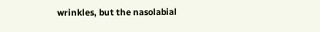wrinkles, but the nasolabial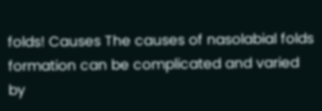folds! Causes The causes of nasolabial folds formation can be complicated and varied by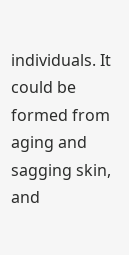individuals. It could be formed from aging and sagging skin, and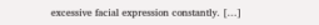excessive facial expression constantly. […]